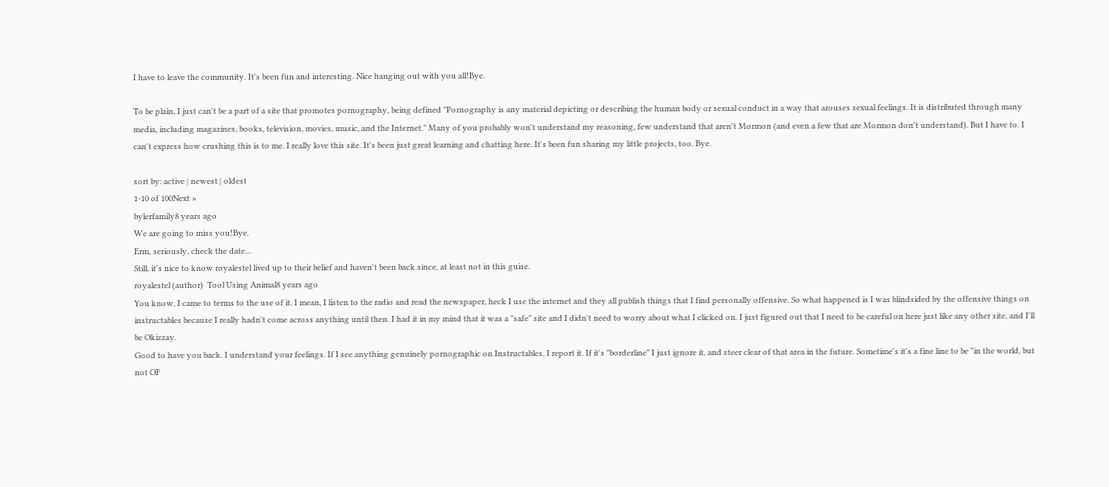I have to leave the community. It's been fun and interesting. Nice hanging out with you all!Bye.

To be plain, I just can't be a part of a site that promotes pornography, being defined "Pornography is any material depicting or describing the human body or sexual conduct in a way that arouses sexual feelings. It is distributed through many media, including magazines, books, television, movies, music, and the Internet." Many of you probably won't understand my reasoning, few understand that aren't Mormon (and even a few that are Mormon don't understand). But I have to. I can't express how crushing this is to me. I really love this site. It's been just great learning and chatting here. It's been fun sharing my little projects, too. Bye.

sort by: active | newest | oldest
1-10 of 100Next »
bylerfamily8 years ago
We are going to miss you!Bye.
Erm, seriously, check the date...
Still, it's nice to know royalestel lived up to their belief and haven't been back since, at least not in this guise.
royalestel (author)  Tool Using Animal8 years ago
You know, I came to terms to the use of it. I mean, I listen to the radio and read the newspaper, heck I use the internet and they all publish things that I find personally offensive. So what happened is I was blindsided by the offensive things on instructables because I really hadn't come across anything until then. I had it in my mind that it was a "safe" site and I didn't need to worry about what I clicked on. I just figured out that I need to be careful on here just like any other site, and I'll be Okizzay.
Good to have you back. I understand your feelings. If I see anything genuinely pornographic on Instructables, I report it. If it's "borderline" I just ignore it, and steer clear of that area in the future. Sometime's it's a fine line to be "in the world, but not OF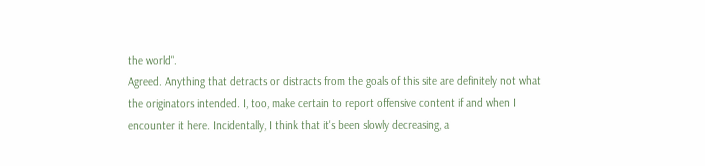the world".
Agreed. Anything that detracts or distracts from the goals of this site are definitely not what the originators intended. I, too, make certain to report offensive content if and when I encounter it here. Incidentally, I think that it's been slowly decreasing, a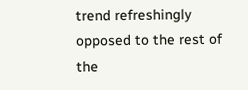trend refreshingly opposed to the rest of the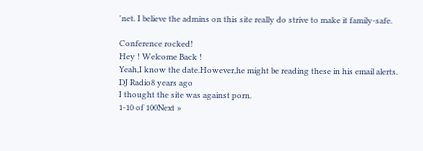'net. I believe the admins on this site really do strive to make it family-safe.

Conference rocked!
Hey ! Welcome Back !
Yeah,I know the date.However,he might be reading these in his email alerts.
DJ Radio8 years ago
I thought the site was against porn.
1-10 of 100Next »